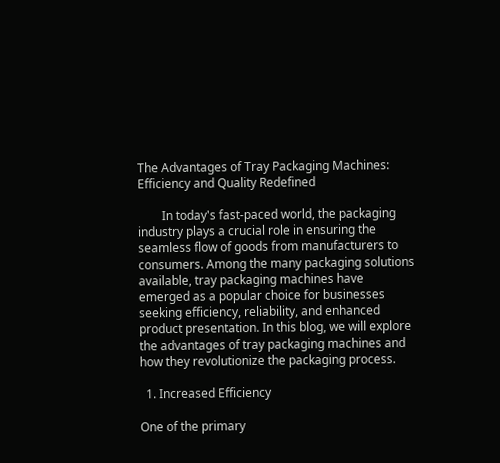The Advantages of Tray Packaging Machines: Efficiency and Quality Redefined

        In today's fast-paced world, the packaging industry plays a crucial role in ensuring the seamless flow of goods from manufacturers to consumers. Among the many packaging solutions available, tray packaging machines have emerged as a popular choice for businesses seeking efficiency, reliability, and enhanced product presentation. In this blog, we will explore the advantages of tray packaging machines and how they revolutionize the packaging process.

  1. Increased Efficiency

One of the primary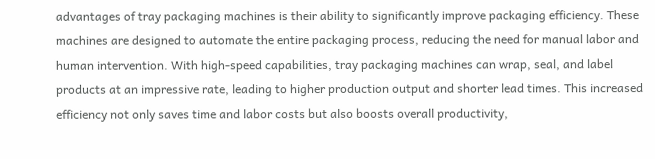advantages of tray packaging machines is their ability to significantly improve packaging efficiency. These machines are designed to automate the entire packaging process, reducing the need for manual labor and human intervention. With high-speed capabilities, tray packaging machines can wrap, seal, and label products at an impressive rate, leading to higher production output and shorter lead times. This increased efficiency not only saves time and labor costs but also boosts overall productivity,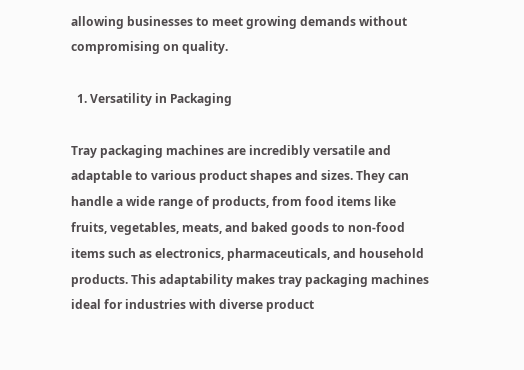allowing businesses to meet growing demands without compromising on quality.

  1. Versatility in Packaging

Tray packaging machines are incredibly versatile and adaptable to various product shapes and sizes. They can handle a wide range of products, from food items like fruits, vegetables, meats, and baked goods to non-food items such as electronics, pharmaceuticals, and household products. This adaptability makes tray packaging machines ideal for industries with diverse product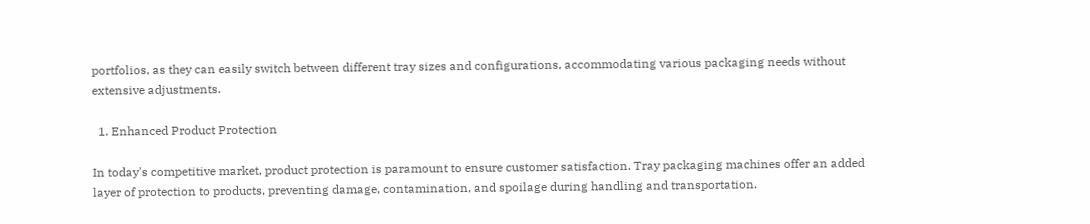portfolios, as they can easily switch between different tray sizes and configurations, accommodating various packaging needs without extensive adjustments.

  1. Enhanced Product Protection

In today's competitive market, product protection is paramount to ensure customer satisfaction. Tray packaging machines offer an added layer of protection to products, preventing damage, contamination, and spoilage during handling and transportation.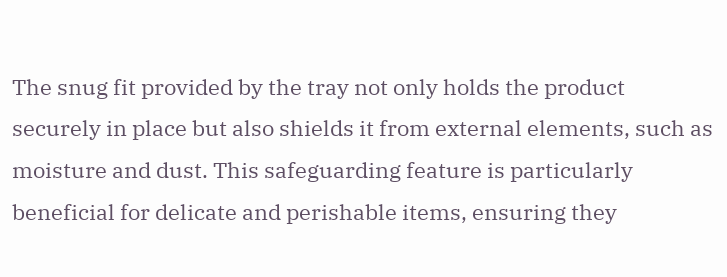The snug fit provided by the tray not only holds the product securely in place but also shields it from external elements, such as moisture and dust. This safeguarding feature is particularly beneficial for delicate and perishable items, ensuring they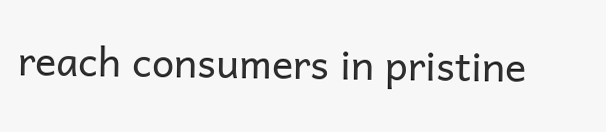reach consumers in pristine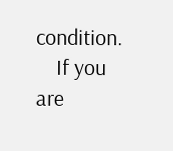condition.
    If you are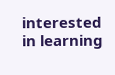interested in learning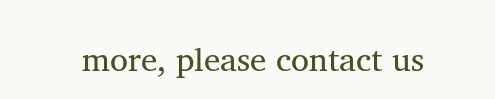more, please contact us